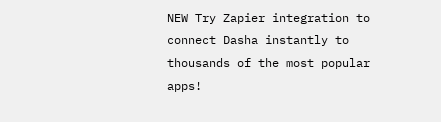NEW Try Zapier integration to connect Dasha instantly to thousands of the most popular apps!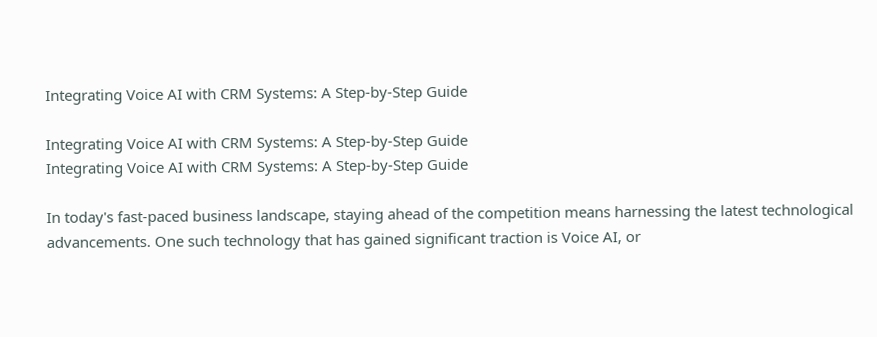Integrating Voice AI with CRM Systems: A Step-by-Step Guide

Integrating Voice AI with CRM Systems: A Step-by-Step Guide
Integrating Voice AI with CRM Systems: A Step-by-Step Guide

In today's fast-paced business landscape, staying ahead of the competition means harnessing the latest technological advancements. One such technology that has gained significant traction is Voice AI, or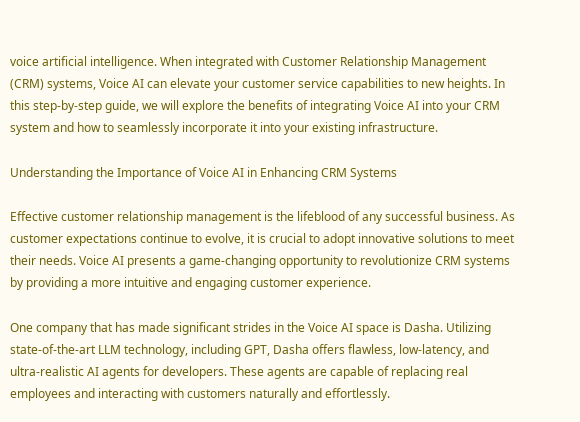voice artificial intelligence. When integrated with Customer Relationship Management (CRM) systems, Voice AI can elevate your customer service capabilities to new heights. In this step-by-step guide, we will explore the benefits of integrating Voice AI into your CRM system and how to seamlessly incorporate it into your existing infrastructure.

Understanding the Importance of Voice AI in Enhancing CRM Systems

Effective customer relationship management is the lifeblood of any successful business. As customer expectations continue to evolve, it is crucial to adopt innovative solutions to meet their needs. Voice AI presents a game-changing opportunity to revolutionize CRM systems by providing a more intuitive and engaging customer experience.

One company that has made significant strides in the Voice AI space is Dasha. Utilizing state-of-the-art LLM technology, including GPT, Dasha offers flawless, low-latency, and ultra-realistic AI agents for developers. These agents are capable of replacing real employees and interacting with customers naturally and effortlessly.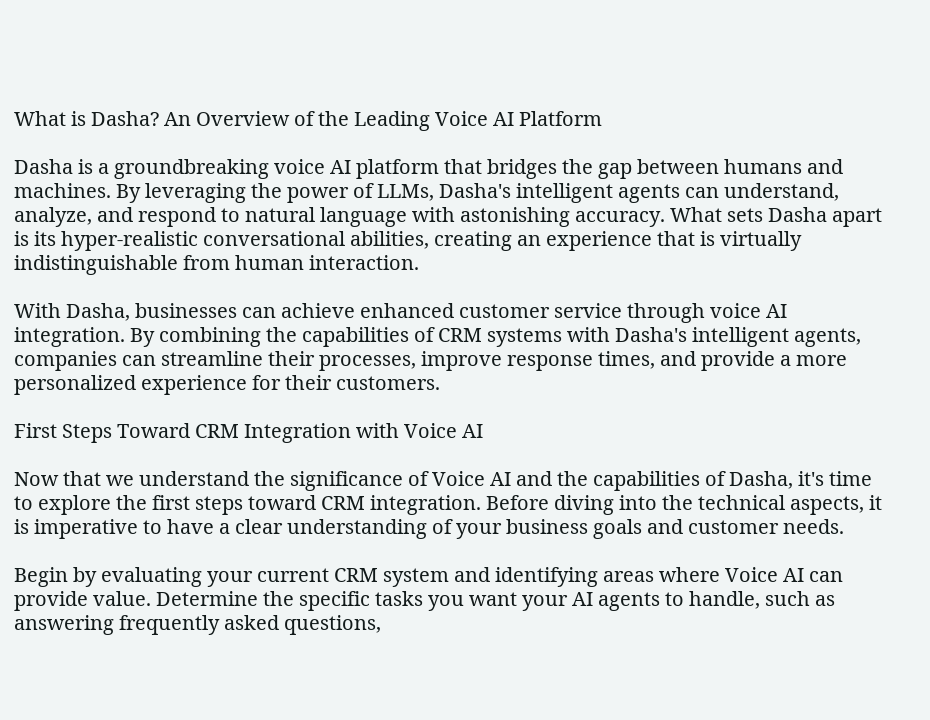What is Dasha? An Overview of the Leading Voice AI Platform

Dasha is a groundbreaking voice AI platform that bridges the gap between humans and machines. By leveraging the power of LLMs, Dasha's intelligent agents can understand, analyze, and respond to natural language with astonishing accuracy. What sets Dasha apart is its hyper-realistic conversational abilities, creating an experience that is virtually indistinguishable from human interaction.

With Dasha, businesses can achieve enhanced customer service through voice AI integration. By combining the capabilities of CRM systems with Dasha's intelligent agents, companies can streamline their processes, improve response times, and provide a more personalized experience for their customers.

First Steps Toward CRM Integration with Voice AI

Now that we understand the significance of Voice AI and the capabilities of Dasha, it's time to explore the first steps toward CRM integration. Before diving into the technical aspects, it is imperative to have a clear understanding of your business goals and customer needs.

Begin by evaluating your current CRM system and identifying areas where Voice AI can provide value. Determine the specific tasks you want your AI agents to handle, such as answering frequently asked questions,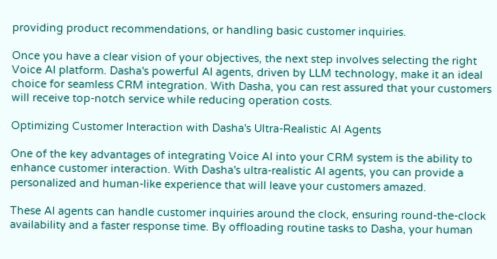providing product recommendations, or handling basic customer inquiries.

Once you have a clear vision of your objectives, the next step involves selecting the right Voice AI platform. Dasha's powerful AI agents, driven by LLM technology, make it an ideal choice for seamless CRM integration. With Dasha, you can rest assured that your customers will receive top-notch service while reducing operation costs.

Optimizing Customer Interaction with Dasha's Ultra-Realistic AI Agents

One of the key advantages of integrating Voice AI into your CRM system is the ability to enhance customer interaction. With Dasha's ultra-realistic AI agents, you can provide a personalized and human-like experience that will leave your customers amazed.

These AI agents can handle customer inquiries around the clock, ensuring round-the-clock availability and a faster response time. By offloading routine tasks to Dasha, your human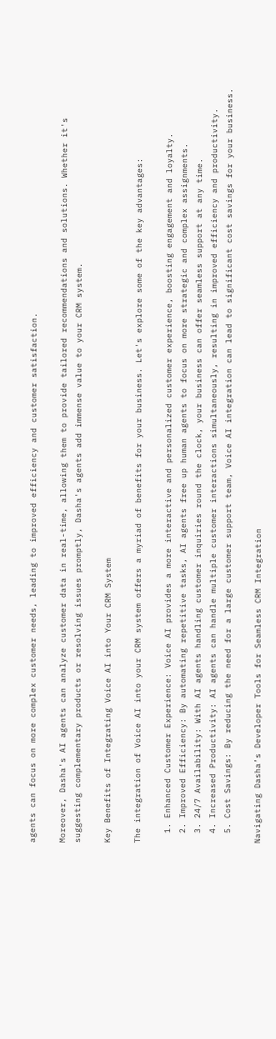agents can focus on more complex customer needs, leading to improved efficiency and customer satisfaction.

Moreover, Dasha's AI agents can analyze customer data in real-time, allowing them to provide tailored recommendations and solutions. Whether it's suggesting complementary products or resolving issues promptly, Dasha's agents add immense value to your CRM system.

Key Benefits of Integrating Voice AI into Your CRM System

The integration of Voice AI into your CRM system offers a myriad of benefits for your business. Let's explore some of the key advantages:

  1. Enhanced Customer Experience: Voice AI provides a more interactive and personalized customer experience, boosting engagement and loyalty.
  2. Improved Efficiency: By automating repetitive tasks, AI agents free up human agents to focus on more strategic and complex assignments.
  3. 24/7 Availability: With AI agents handling customer inquiries round the clock, your business can offer seamless support at any time.
  4. Increased Productivity: AI agents can handle multiple customer interactions simultaneously, resulting in improved efficiency and productivity.
  5. Cost Savings: By reducing the need for a large customer support team, Voice AI integration can lead to significant cost savings for your business.

Navigating Dasha’s Developer Tools for Seamless CRM Integration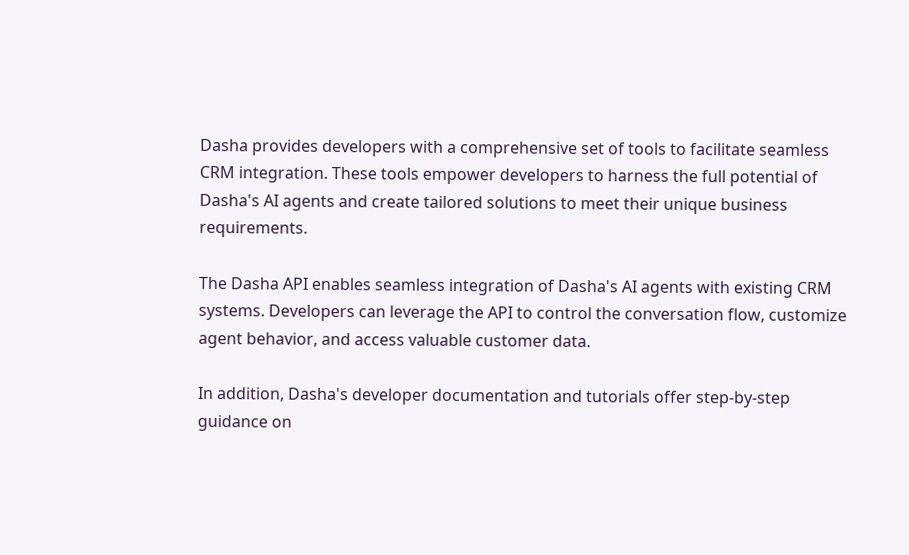Dasha provides developers with a comprehensive set of tools to facilitate seamless CRM integration. These tools empower developers to harness the full potential of Dasha's AI agents and create tailored solutions to meet their unique business requirements.

The Dasha API enables seamless integration of Dasha's AI agents with existing CRM systems. Developers can leverage the API to control the conversation flow, customize agent behavior, and access valuable customer data.

In addition, Dasha's developer documentation and tutorials offer step-by-step guidance on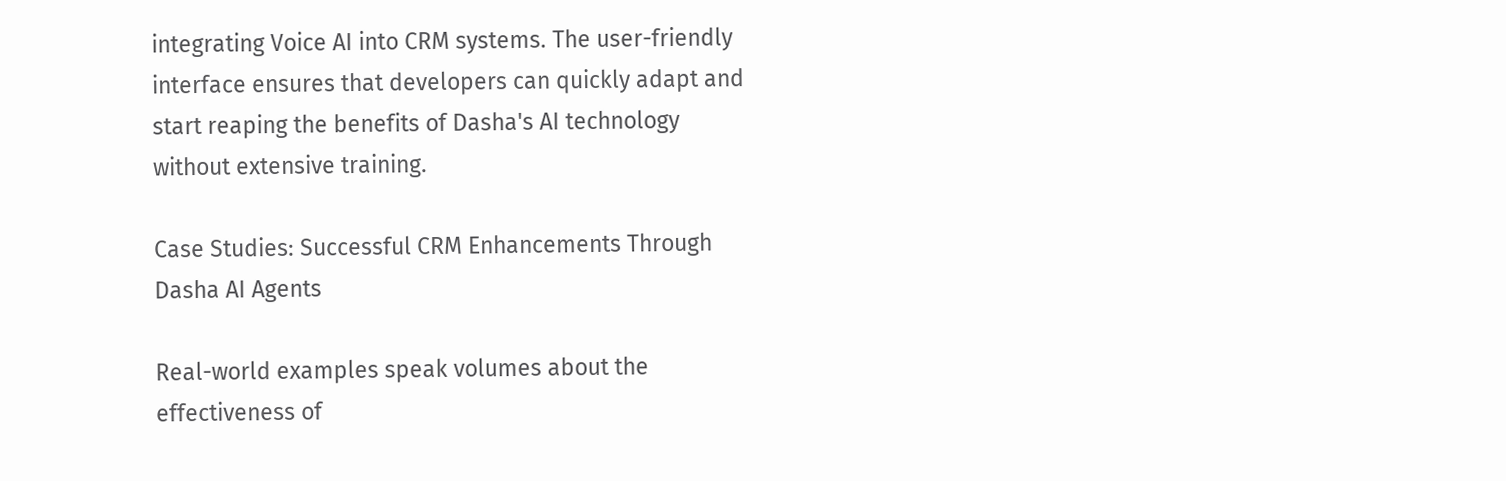integrating Voice AI into CRM systems. The user-friendly interface ensures that developers can quickly adapt and start reaping the benefits of Dasha's AI technology without extensive training.

Case Studies: Successful CRM Enhancements Through Dasha AI Agents

Real-world examples speak volumes about the effectiveness of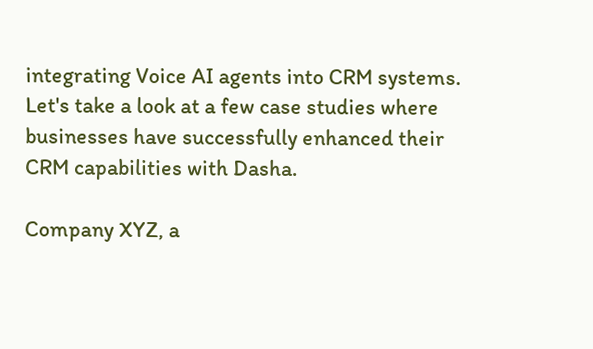integrating Voice AI agents into CRM systems. Let's take a look at a few case studies where businesses have successfully enhanced their CRM capabilities with Dasha.

Company XYZ, a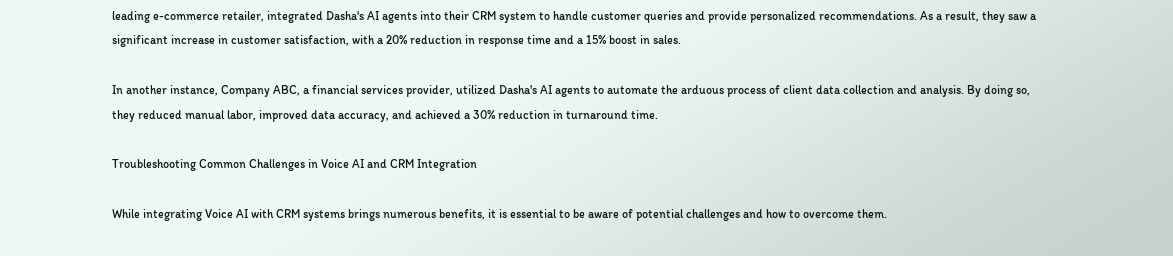leading e-commerce retailer, integrated Dasha's AI agents into their CRM system to handle customer queries and provide personalized recommendations. As a result, they saw a significant increase in customer satisfaction, with a 20% reduction in response time and a 15% boost in sales.

In another instance, Company ABC, a financial services provider, utilized Dasha's AI agents to automate the arduous process of client data collection and analysis. By doing so, they reduced manual labor, improved data accuracy, and achieved a 30% reduction in turnaround time.

Troubleshooting Common Challenges in Voice AI and CRM Integration

While integrating Voice AI with CRM systems brings numerous benefits, it is essential to be aware of potential challenges and how to overcome them.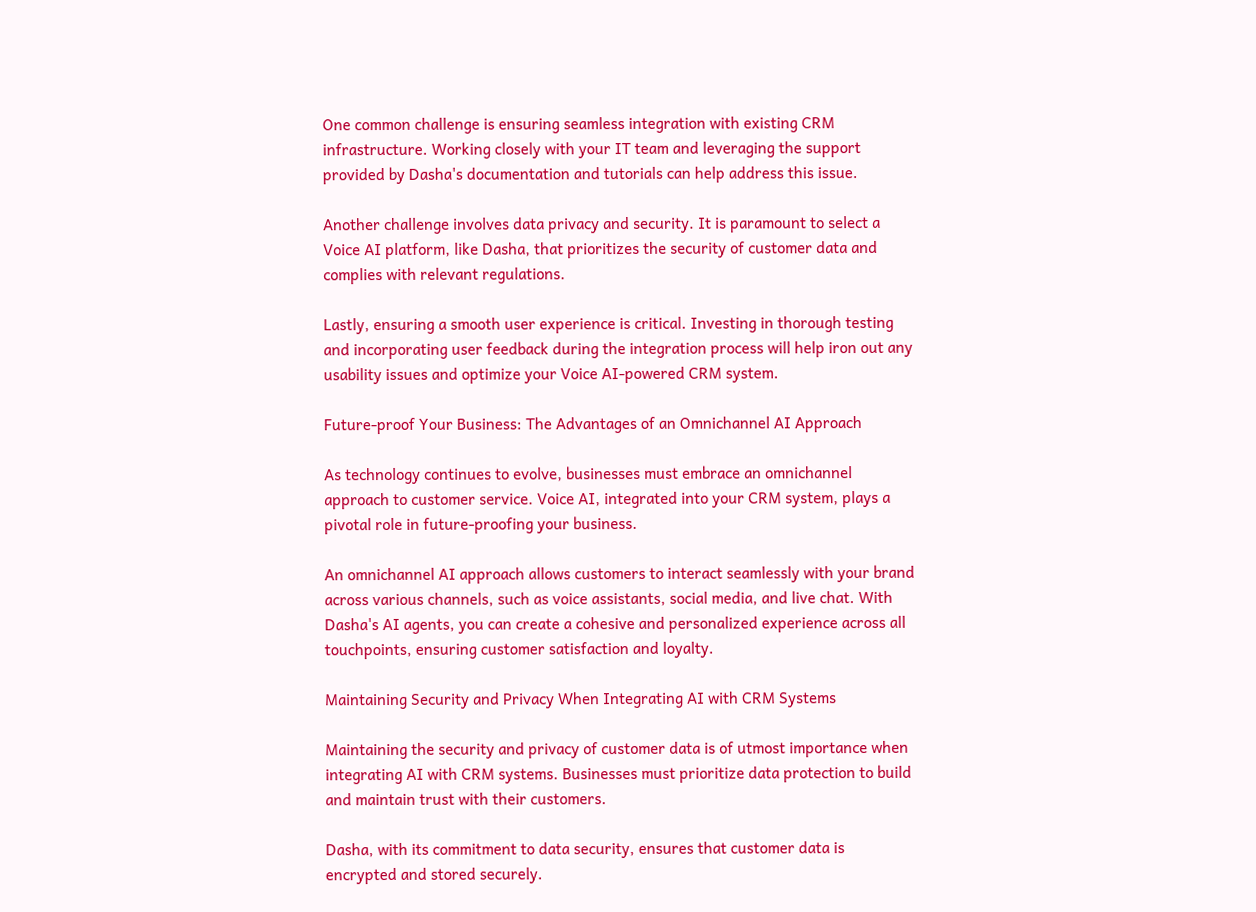One common challenge is ensuring seamless integration with existing CRM infrastructure. Working closely with your IT team and leveraging the support provided by Dasha's documentation and tutorials can help address this issue.

Another challenge involves data privacy and security. It is paramount to select a Voice AI platform, like Dasha, that prioritizes the security of customer data and complies with relevant regulations.

Lastly, ensuring a smooth user experience is critical. Investing in thorough testing and incorporating user feedback during the integration process will help iron out any usability issues and optimize your Voice AI-powered CRM system.

Future-proof Your Business: The Advantages of an Omnichannel AI Approach

As technology continues to evolve, businesses must embrace an omnichannel approach to customer service. Voice AI, integrated into your CRM system, plays a pivotal role in future-proofing your business.

An omnichannel AI approach allows customers to interact seamlessly with your brand across various channels, such as voice assistants, social media, and live chat. With Dasha's AI agents, you can create a cohesive and personalized experience across all touchpoints, ensuring customer satisfaction and loyalty.

Maintaining Security and Privacy When Integrating AI with CRM Systems

Maintaining the security and privacy of customer data is of utmost importance when integrating AI with CRM systems. Businesses must prioritize data protection to build and maintain trust with their customers.

Dasha, with its commitment to data security, ensures that customer data is encrypted and stored securely.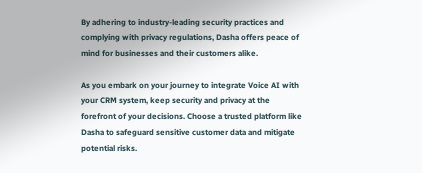By adhering to industry-leading security practices and complying with privacy regulations, Dasha offers peace of mind for businesses and their customers alike.

As you embark on your journey to integrate Voice AI with your CRM system, keep security and privacy at the forefront of your decisions. Choose a trusted platform like Dasha to safeguard sensitive customer data and mitigate potential risks.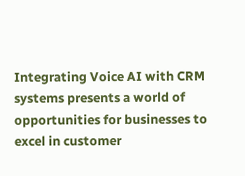Integrating Voice AI with CRM systems presents a world of opportunities for businesses to excel in customer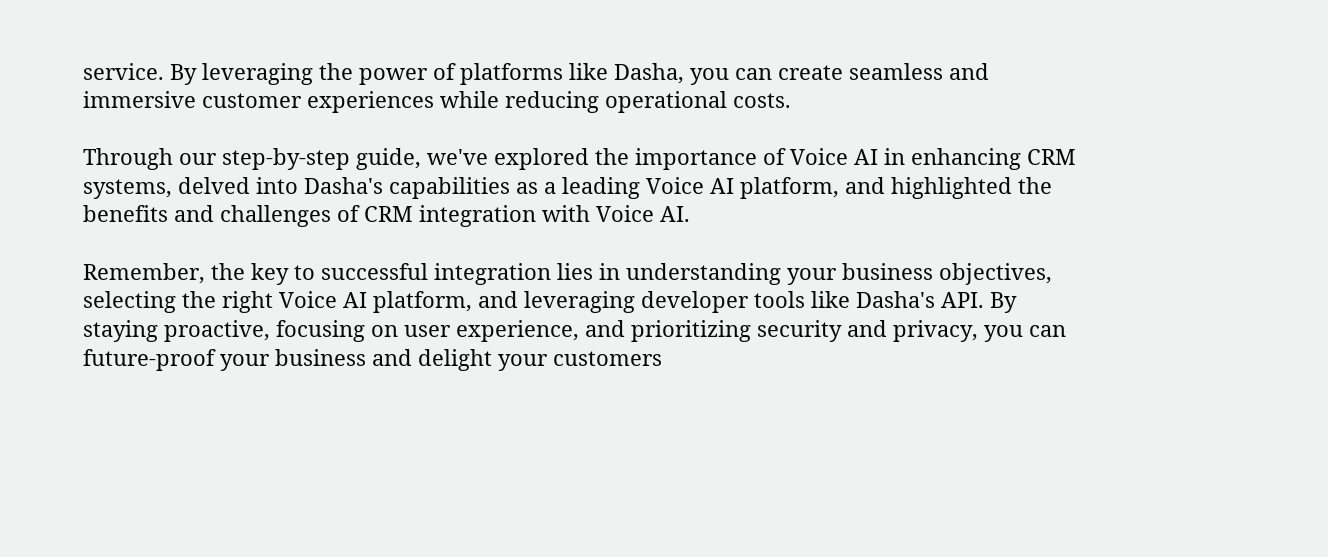service. By leveraging the power of platforms like Dasha, you can create seamless and immersive customer experiences while reducing operational costs.

Through our step-by-step guide, we've explored the importance of Voice AI in enhancing CRM systems, delved into Dasha's capabilities as a leading Voice AI platform, and highlighted the benefits and challenges of CRM integration with Voice AI.

Remember, the key to successful integration lies in understanding your business objectives, selecting the right Voice AI platform, and leveraging developer tools like Dasha's API. By staying proactive, focusing on user experience, and prioritizing security and privacy, you can future-proof your business and delight your customers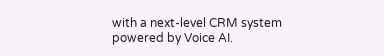with a next-level CRM system powered by Voice AI.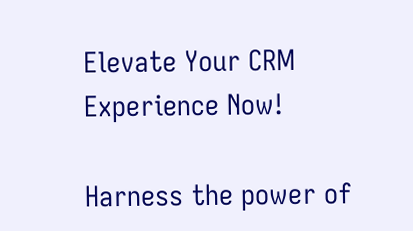Elevate Your CRM Experience Now!

Harness the power of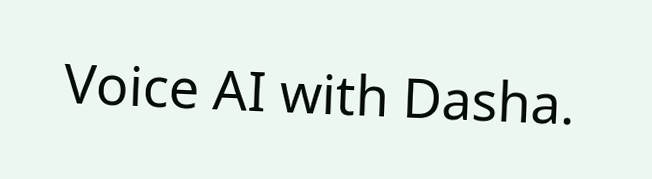Voice AI with Dasha.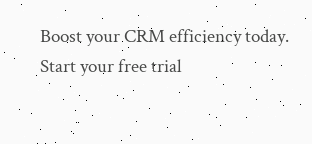Boost your CRM efficiency today. Start your free trial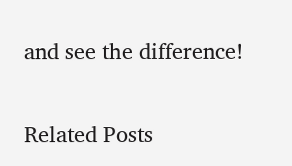and see the difference!

Related Posts